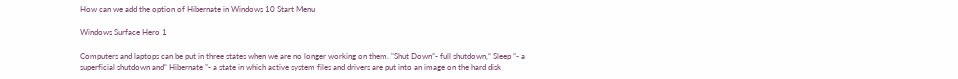How can we add the option of Hibernate in Windows 10 Start Menu

Windows Surface Hero 1

Computers and laptops can be put in three states when we are no longer working on them. "Shut Down”- full shutdown,“ Sleep ”- a superficial shutdown and“ Hibernate ”- a state in which active system files and drivers are put into an image on the hard disk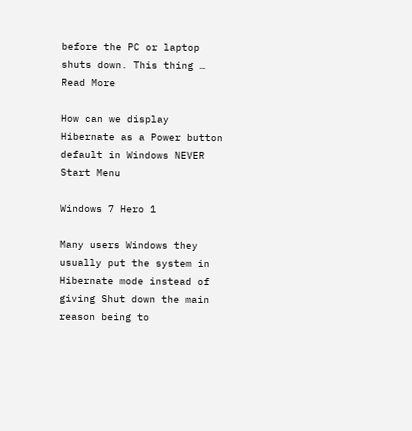before the PC or laptop shuts down. This thing … Read More

How can we display Hibernate as a Power button default in Windows NEVER Start Menu

Windows 7 Hero 1

Many users Windows they usually put the system in Hibernate mode instead of giving Shut down the main reason being to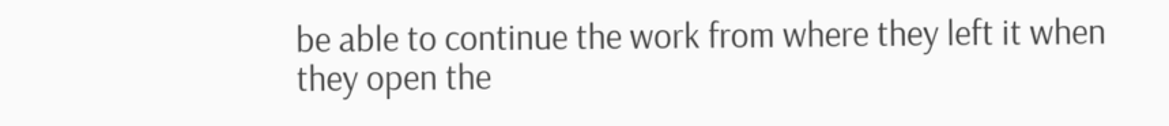be able to continue the work from where they left it when they open the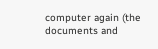computer again (the documents and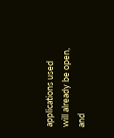applications used will already be open, and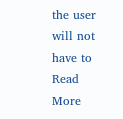the user will not have to Read More